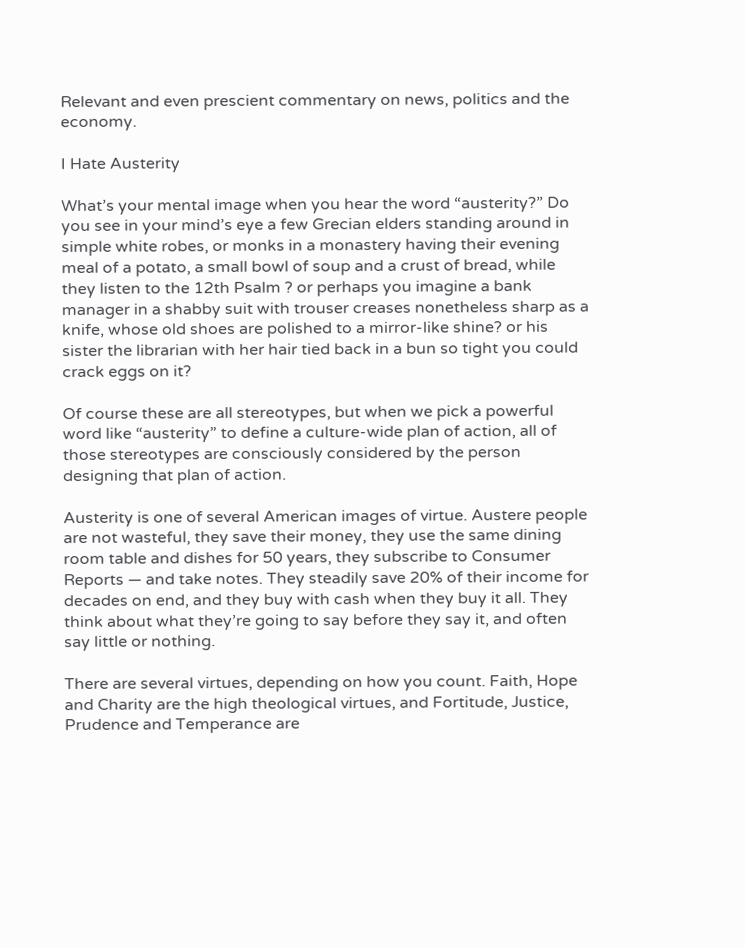Relevant and even prescient commentary on news, politics and the economy.

I Hate Austerity

What’s your mental image when you hear the word “austerity?” Do you see in your mind’s eye a few Grecian elders standing around in simple white robes, or monks in a monastery having their evening meal of a potato, a small bowl of soup and a crust of bread, while they listen to the 12th Psalm ? or perhaps you imagine a bank manager in a shabby suit with trouser creases nonetheless sharp as a knife, whose old shoes are polished to a mirror-like shine? or his sister the librarian with her hair tied back in a bun so tight you could crack eggs on it?

Of course these are all stereotypes, but when we pick a powerful word like “austerity” to define a culture-wide plan of action, all of those stereotypes are consciously considered by the person designing that plan of action.

Austerity is one of several American images of virtue. Austere people are not wasteful, they save their money, they use the same dining room table and dishes for 50 years, they subscribe to Consumer Reports — and take notes. They steadily save 20% of their income for decades on end, and they buy with cash when they buy it all. They think about what they’re going to say before they say it, and often say little or nothing.

There are several virtues, depending on how you count. Faith, Hope and Charity are the high theological virtues, and Fortitude, Justice, Prudence and Temperance are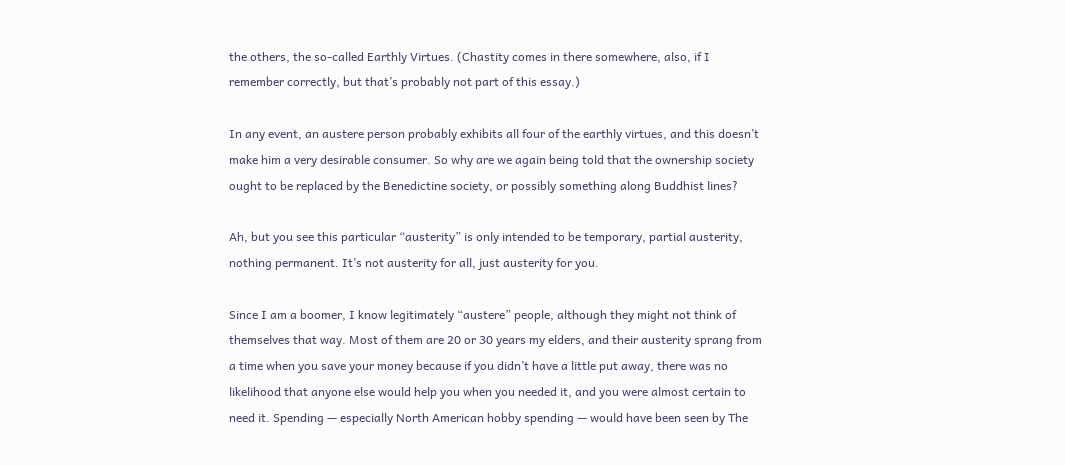the others, the so-called Earthly Virtues. (Chastity comes in there somewhere, also, if I remember correctly, but that’s probably not part of this essay.)

In any event, an austere person probably exhibits all four of the earthly virtues, and this doesn’t make him a very desirable consumer. So why are we again being told that the ownership society ought to be replaced by the Benedictine society, or possibly something along Buddhist lines?

Ah, but you see this particular “austerity” is only intended to be temporary, partial austerity, nothing permanent. It’s not austerity for all, just austerity for you.

Since I am a boomer, I know legitimately “austere” people, although they might not think of themselves that way. Most of them are 20 or 30 years my elders, and their austerity sprang from a time when you save your money because if you didn’t have a little put away, there was no likelihood that anyone else would help you when you needed it, and you were almost certain to need it. Spending — especially North American hobby spending — would have been seen by The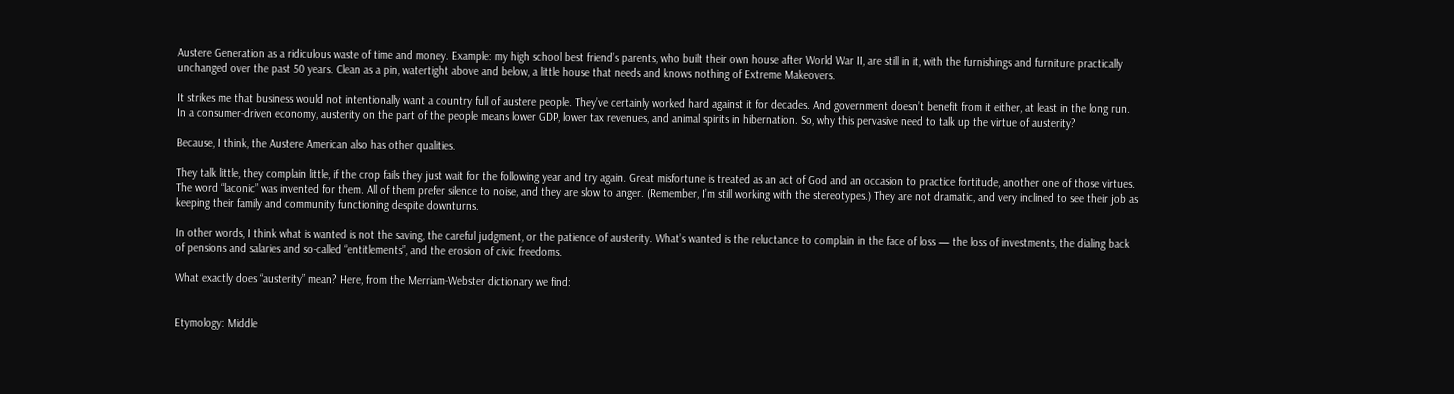Austere Generation as a ridiculous waste of time and money. Example: my high school best friend’s parents, who built their own house after World War II, are still in it, with the furnishings and furniture practically unchanged over the past 50 years. Clean as a pin, watertight above and below, a little house that needs and knows nothing of Extreme Makeovers.

It strikes me that business would not intentionally want a country full of austere people. They’ve certainly worked hard against it for decades. And government doesn’t benefit from it either, at least in the long run. In a consumer-driven economy, austerity on the part of the people means lower GDP, lower tax revenues, and animal spirits in hibernation. So, why this pervasive need to talk up the virtue of austerity?

Because, I think, the Austere American also has other qualities.

They talk little, they complain little, if the crop fails they just wait for the following year and try again. Great misfortune is treated as an act of God and an occasion to practice fortitude, another one of those virtues. The word “laconic” was invented for them. All of them prefer silence to noise, and they are slow to anger. (Remember, I’m still working with the stereotypes.) They are not dramatic, and very inclined to see their job as keeping their family and community functioning despite downturns.

In other words, I think what is wanted is not the saving, the careful judgment, or the patience of austerity. What’s wanted is the reluctance to complain in the face of loss — the loss of investments, the dialing back of pensions and salaries and so-called “entitlements”, and the erosion of civic freedoms.

What exactly does “austerity” mean? Here, from the Merriam-Webster dictionary we find:


Etymology: Middle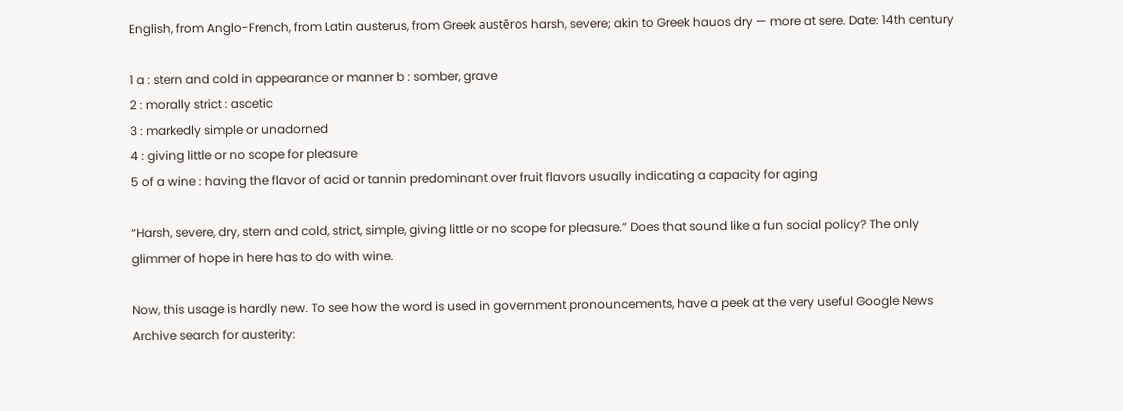English, from Anglo-French, from Latin austerus, from Greek austēros harsh, severe; akin to Greek hauos dry — more at sere. Date: 14th century

1 a : stern and cold in appearance or manner b : somber, grave
2 : morally strict : ascetic
3 : markedly simple or unadorned
4 : giving little or no scope for pleasure
5 of a wine : having the flavor of acid or tannin predominant over fruit flavors usually indicating a capacity for aging

“Harsh, severe, dry, stern and cold, strict, simple, giving little or no scope for pleasure.” Does that sound like a fun social policy? The only glimmer of hope in here has to do with wine.

Now, this usage is hardly new. To see how the word is used in government pronouncements, have a peek at the very useful Google News Archive search for austerity: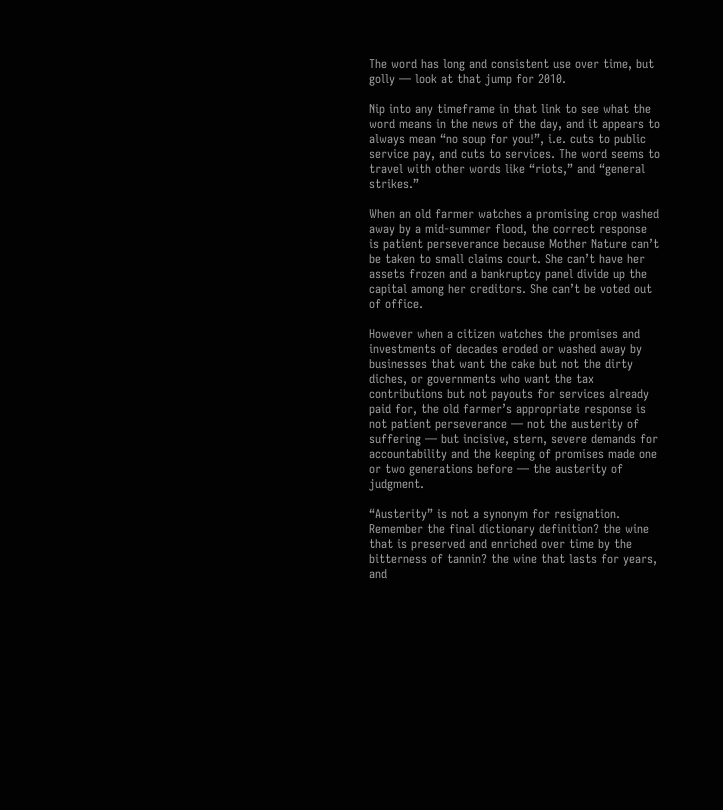The word has long and consistent use over time, but golly — look at that jump for 2010.

Nip into any timeframe in that link to see what the word means in the news of the day, and it appears to always mean “no soup for you!”, i.e. cuts to public service pay, and cuts to services. The word seems to travel with other words like “riots,” and “general strikes.”

When an old farmer watches a promising crop washed away by a mid-summer flood, the correct response is patient perseverance because Mother Nature can’t be taken to small claims court. She can’t have her assets frozen and a bankruptcy panel divide up the capital among her creditors. She can’t be voted out of office.

However when a citizen watches the promises and investments of decades eroded or washed away by businesses that want the cake but not the dirty diches, or governments who want the tax contributions but not payouts for services already paid for, the old farmer’s appropriate response is not patient perseverance — not the austerity of suffering — but incisive, stern, severe demands for accountability and the keeping of promises made one or two generations before — the austerity of judgment.

“Austerity” is not a synonym for resignation. Remember the final dictionary definition? the wine that is preserved and enriched over time by the bitterness of tannin? the wine that lasts for years, and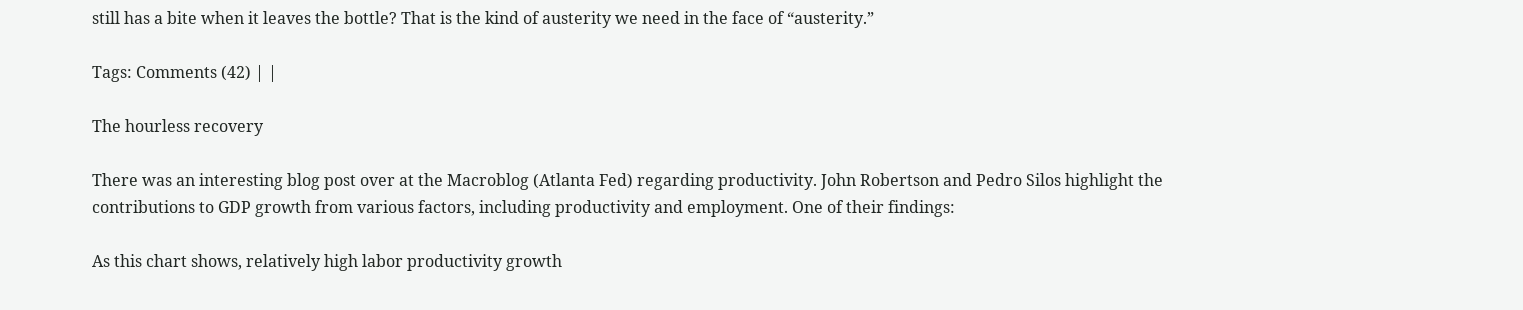still has a bite when it leaves the bottle? That is the kind of austerity we need in the face of “austerity.”

Tags: Comments (42) | |

The hourless recovery

There was an interesting blog post over at the Macroblog (Atlanta Fed) regarding productivity. John Robertson and Pedro Silos highlight the contributions to GDP growth from various factors, including productivity and employment. One of their findings:

As this chart shows, relatively high labor productivity growth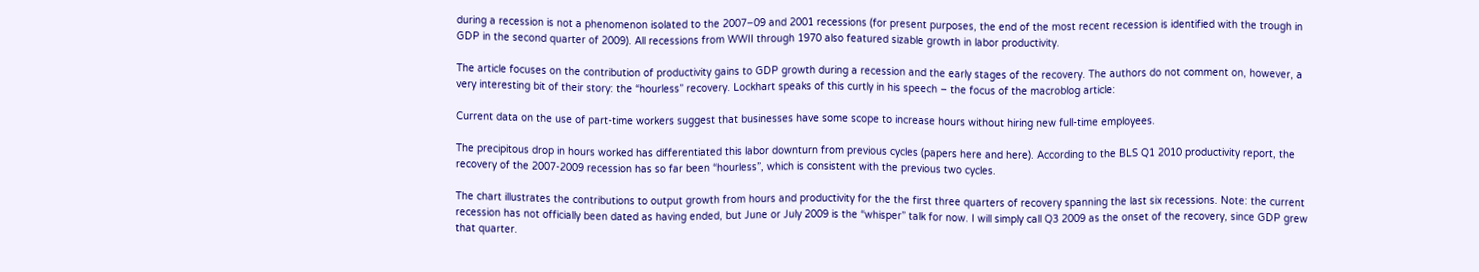during a recession is not a phenomenon isolated to the 2007–09 and 2001 recessions (for present purposes, the end of the most recent recession is identified with the trough in GDP in the second quarter of 2009). All recessions from WWII through 1970 also featured sizable growth in labor productivity.

The article focuses on the contribution of productivity gains to GDP growth during a recession and the early stages of the recovery. The authors do not comment on, however, a very interesting bit of their story: the “hourless” recovery. Lockhart speaks of this curtly in his speech – the focus of the macroblog article:

Current data on the use of part-time workers suggest that businesses have some scope to increase hours without hiring new full-time employees.

The precipitous drop in hours worked has differentiated this labor downturn from previous cycles (papers here and here). According to the BLS Q1 2010 productivity report, the recovery of the 2007-2009 recession has so far been “hourless”, which is consistent with the previous two cycles.

The chart illustrates the contributions to output growth from hours and productivity for the the first three quarters of recovery spanning the last six recessions. Note: the current recession has not officially been dated as having ended, but June or July 2009 is the “whisper” talk for now. I will simply call Q3 2009 as the onset of the recovery, since GDP grew that quarter.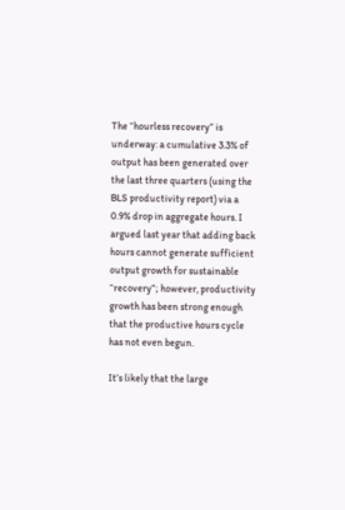The “hourless recovery” is underway: a cumulative 3.3% of output has been generated over the last three quarters (using the BLS productivity report) via a 0.9% drop in aggregate hours. I argued last year that adding back hours cannot generate sufficient output growth for sustainable “recovery”; however, productivity growth has been strong enough that the productive hours cycle has not even begun.

It’s likely that the large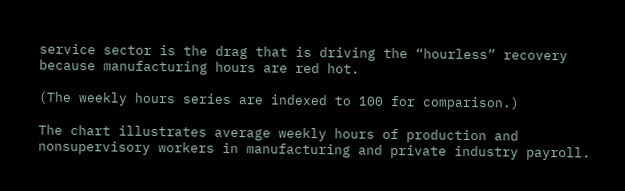service sector is the drag that is driving the “hourless” recovery because manufacturing hours are red hot.

(The weekly hours series are indexed to 100 for comparison.)

The chart illustrates average weekly hours of production and nonsupervisory workers in manufacturing and private industry payroll.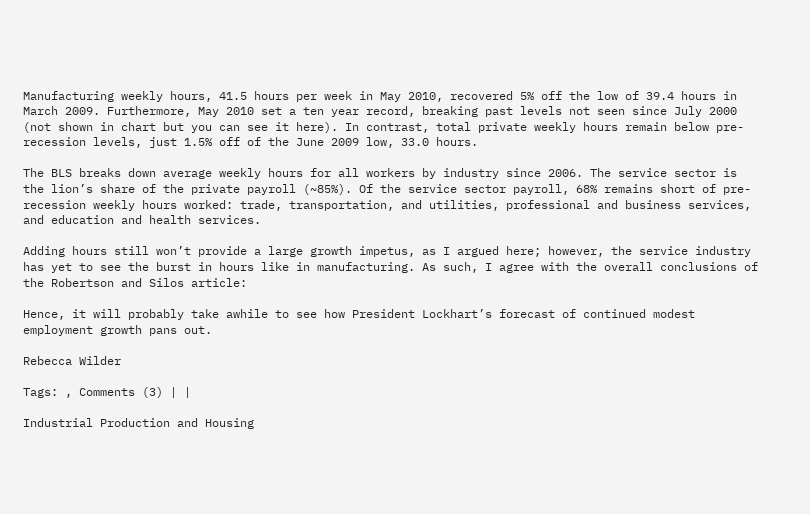Manufacturing weekly hours, 41.5 hours per week in May 2010, recovered 5% off the low of 39.4 hours in March 2009. Furthermore, May 2010 set a ten year record, breaking past levels not seen since July 2000 (not shown in chart but you can see it here). In contrast, total private weekly hours remain below pre-recession levels, just 1.5% off of the June 2009 low, 33.0 hours.

The BLS breaks down average weekly hours for all workers by industry since 2006. The service sector is the lion’s share of the private payroll (~85%). Of the service sector payroll, 68% remains short of pre-recession weekly hours worked: trade, transportation, and utilities, professional and business services, and education and health services.

Adding hours still won’t provide a large growth impetus, as I argued here; however, the service industry has yet to see the burst in hours like in manufacturing. As such, I agree with the overall conclusions of the Robertson and Silos article:

Hence, it will probably take awhile to see how President Lockhart’s forecast of continued modest employment growth pans out.

Rebecca Wilder

Tags: , Comments (3) | |

Industrial Production and Housing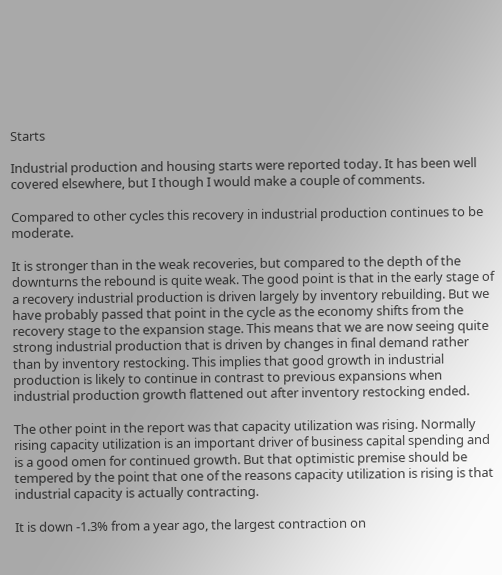Starts

Industrial production and housing starts were reported today. It has been well covered elsewhere, but I though I would make a couple of comments.

Compared to other cycles this recovery in industrial production continues to be moderate.

It is stronger than in the weak recoveries, but compared to the depth of the downturns the rebound is quite weak. The good point is that in the early stage of a recovery industrial production is driven largely by inventory rebuilding. But we have probably passed that point in the cycle as the economy shifts from the recovery stage to the expansion stage. This means that we are now seeing quite strong industrial production that is driven by changes in final demand rather than by inventory restocking. This implies that good growth in industrial production is likely to continue in contrast to previous expansions when industrial production growth flattened out after inventory restocking ended.

The other point in the report was that capacity utilization was rising. Normally rising capacity utilization is an important driver of business capital spending and is a good omen for continued growth. But that optimistic premise should be tempered by the point that one of the reasons capacity utilization is rising is that industrial capacity is actually contracting.

It is down -1.3% from a year ago, the largest contraction on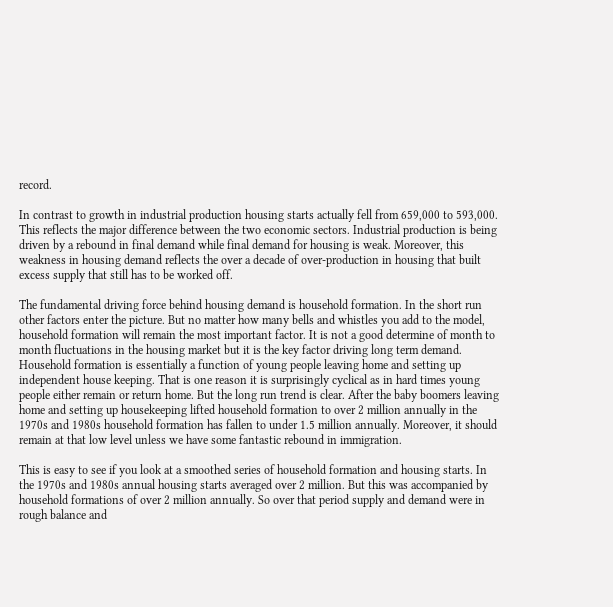record.

In contrast to growth in industrial production housing starts actually fell from 659,000 to 593,000. This reflects the major difference between the two economic sectors. Industrial production is being driven by a rebound in final demand while final demand for housing is weak. Moreover, this weakness in housing demand reflects the over a decade of over-production in housing that built excess supply that still has to be worked off.

The fundamental driving force behind housing demand is household formation. In the short run other factors enter the picture. But no matter how many bells and whistles you add to the model, household formation will remain the most important factor. It is not a good determine of month to month fluctuations in the housing market but it is the key factor driving long term demand. Household formation is essentially a function of young people leaving home and setting up independent house keeping. That is one reason it is surprisingly cyclical as in hard times young people either remain or return home. But the long run trend is clear. After the baby boomers leaving home and setting up housekeeping lifted household formation to over 2 million annually in the 1970s and 1980s household formation has fallen to under 1.5 million annually. Moreover, it should remain at that low level unless we have some fantastic rebound in immigration.

This is easy to see if you look at a smoothed series of household formation and housing starts. In the 1970s and 1980s annual housing starts averaged over 2 million. But this was accompanied by household formations of over 2 million annually. So over that period supply and demand were in rough balance and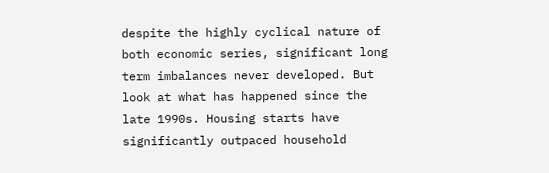despite the highly cyclical nature of both economic series, significant long term imbalances never developed. But look at what has happened since the late 1990s. Housing starts have significantly outpaced household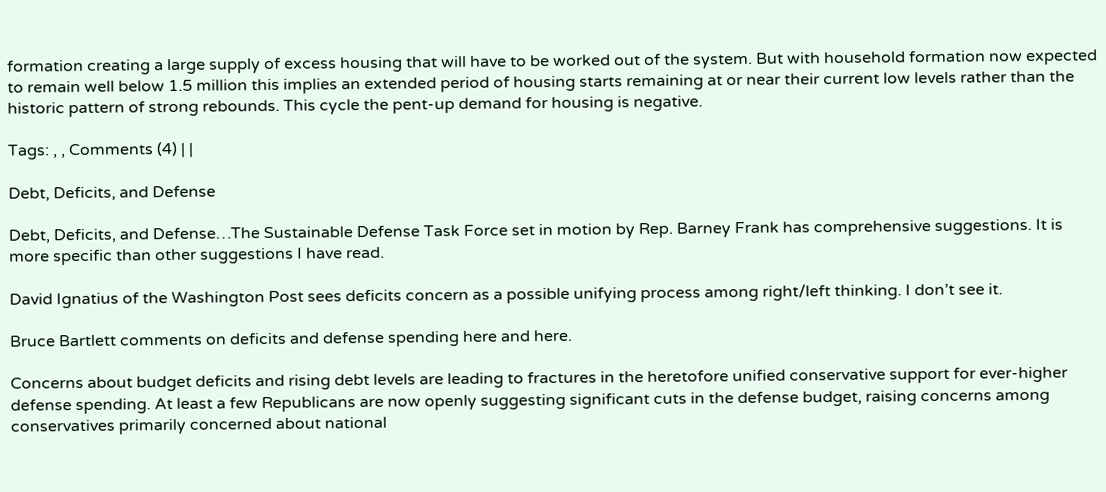formation creating a large supply of excess housing that will have to be worked out of the system. But with household formation now expected to remain well below 1.5 million this implies an extended period of housing starts remaining at or near their current low levels rather than the historic pattern of strong rebounds. This cycle the pent-up demand for housing is negative.

Tags: , , Comments (4) | |

Debt, Deficits, and Defense

Debt, Deficits, and Defense…The Sustainable Defense Task Force set in motion by Rep. Barney Frank has comprehensive suggestions. It is more specific than other suggestions I have read.

David Ignatius of the Washington Post sees deficits concern as a possible unifying process among right/left thinking. I don’t see it.

Bruce Bartlett comments on deficits and defense spending here and here.

Concerns about budget deficits and rising debt levels are leading to fractures in the heretofore unified conservative support for ever-higher defense spending. At least a few Republicans are now openly suggesting significant cuts in the defense budget, raising concerns among conservatives primarily concerned about national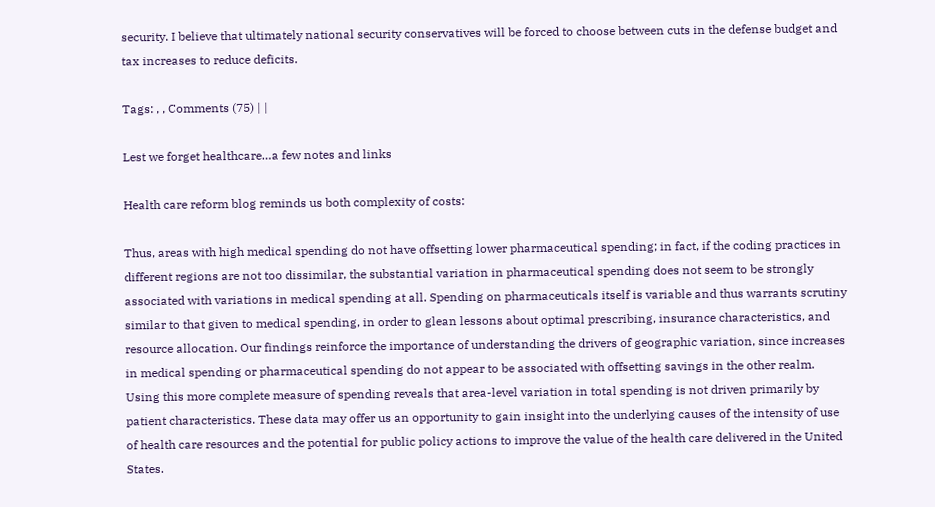security. I believe that ultimately national security conservatives will be forced to choose between cuts in the defense budget and tax increases to reduce deficits.

Tags: , , Comments (75) | |

Lest we forget healthcare…a few notes and links

Health care reform blog reminds us both complexity of costs:

Thus, areas with high medical spending do not have offsetting lower pharmaceutical spending; in fact, if the coding practices in different regions are not too dissimilar, the substantial variation in pharmaceutical spending does not seem to be strongly associated with variations in medical spending at all. Spending on pharmaceuticals itself is variable and thus warrants scrutiny similar to that given to medical spending, in order to glean lessons about optimal prescribing, insurance characteristics, and resource allocation. Our findings reinforce the importance of understanding the drivers of geographic variation, since increases in medical spending or pharmaceutical spending do not appear to be associated with offsetting savings in the other realm. Using this more complete measure of spending reveals that area-level variation in total spending is not driven primarily by patient characteristics. These data may offer us an opportunity to gain insight into the underlying causes of the intensity of use of health care resources and the potential for public policy actions to improve the value of the health care delivered in the United States.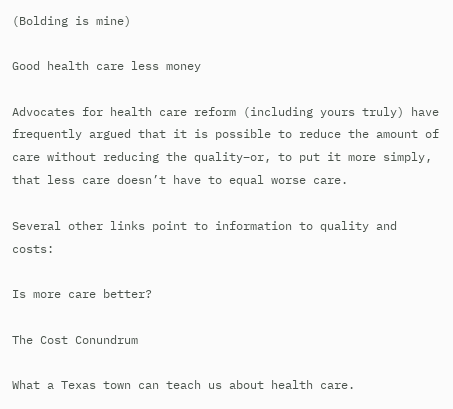(Bolding is mine)

Good health care less money

Advocates for health care reform (including yours truly) have frequently argued that it is possible to reduce the amount of care without reducing the quality–or, to put it more simply, that less care doesn’t have to equal worse care.

Several other links point to information to quality and costs:

Is more care better?

The Cost Conundrum

What a Texas town can teach us about health care.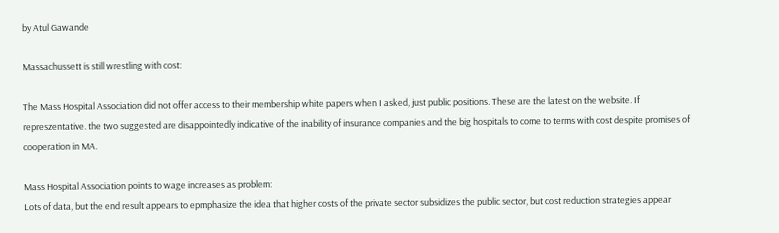by Atul Gawande

Massachussett is still wrestling with cost:

The Mass Hospital Association did not offer access to their membership white papers when I asked, just public positions. These are the latest on the website. If represzentative. the two suggested are disappointedly indicative of the inability of insurance companies and the big hospitals to come to terms with cost despite promises of cooperation in MA.

Mass Hospital Association points to wage increases as problem:
Lots of data, but the end result appears to epmphasize the idea that higher costs of the private sector subsidizes the public sector, but cost reduction strategies appear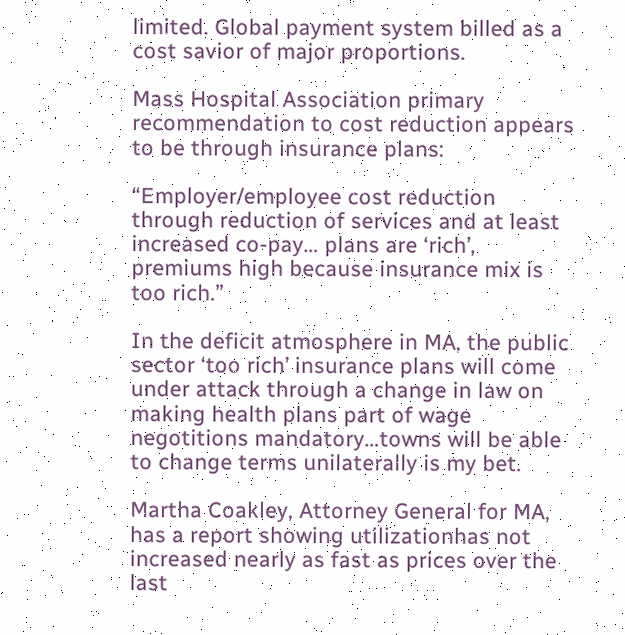limited. Global payment system billed as a cost savior of major proportions.

Mass Hospital Association primary recommendation to cost reduction appears to be through insurance plans:

“Employer/employee cost reduction through reduction of services and at least increased co-pay… plans are ‘rich’, premiums high because insurance mix is too rich.”

In the deficit atmosphere in MA, the public sector ‘too rich’ insurance plans will come under attack through a change in law on making health plans part of wage negotitions mandatory…towns will be able to change terms unilaterally is my bet.

Martha Coakley, Attorney General for MA, has a report showing utilizationhas not increased nearly as fast as prices over the last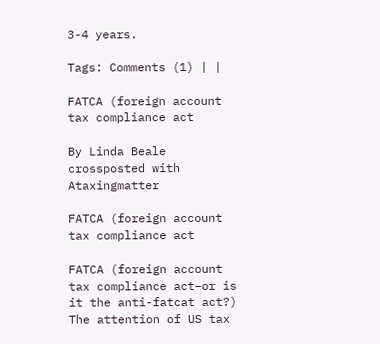3-4 years.

Tags: Comments (1) | |

FATCA (foreign account tax compliance act

By Linda Beale
crossposted with Ataxingmatter

FATCA (foreign account tax compliance act

FATCA (foreign account tax compliance act–or is it the anti-fatcat act?)
The attention of US tax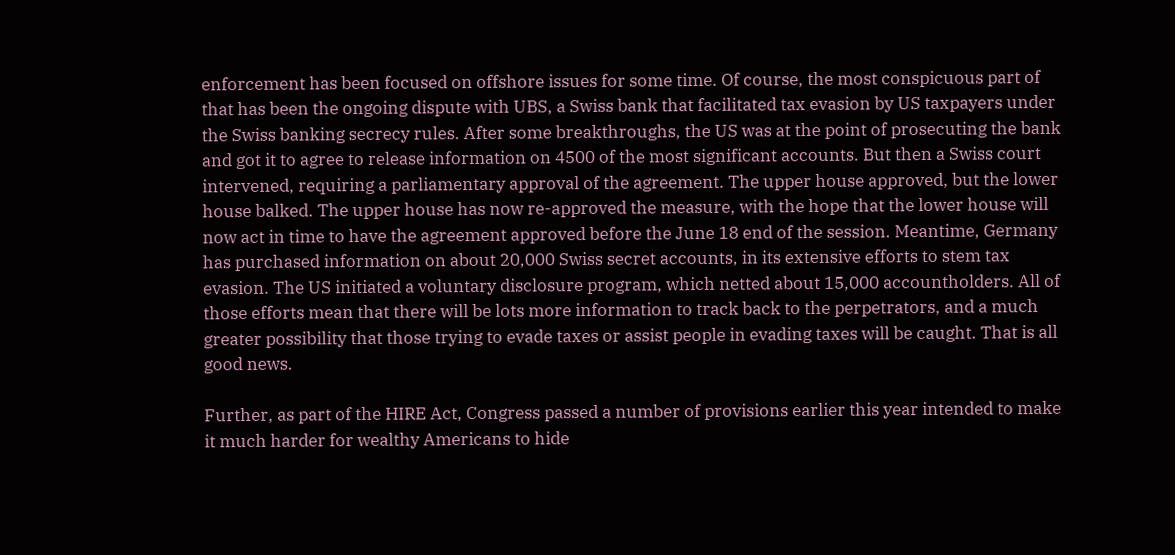enforcement has been focused on offshore issues for some time. Of course, the most conspicuous part of that has been the ongoing dispute with UBS, a Swiss bank that facilitated tax evasion by US taxpayers under the Swiss banking secrecy rules. After some breakthroughs, the US was at the point of prosecuting the bank and got it to agree to release information on 4500 of the most significant accounts. But then a Swiss court intervened, requiring a parliamentary approval of the agreement. The upper house approved, but the lower house balked. The upper house has now re-approved the measure, with the hope that the lower house will now act in time to have the agreement approved before the June 18 end of the session. Meantime, Germany has purchased information on about 20,000 Swiss secret accounts, in its extensive efforts to stem tax evasion. The US initiated a voluntary disclosure program, which netted about 15,000 accountholders. All of those efforts mean that there will be lots more information to track back to the perpetrators, and a much greater possibility that those trying to evade taxes or assist people in evading taxes will be caught. That is all good news.

Further, as part of the HIRE Act, Congress passed a number of provisions earlier this year intended to make it much harder for wealthy Americans to hide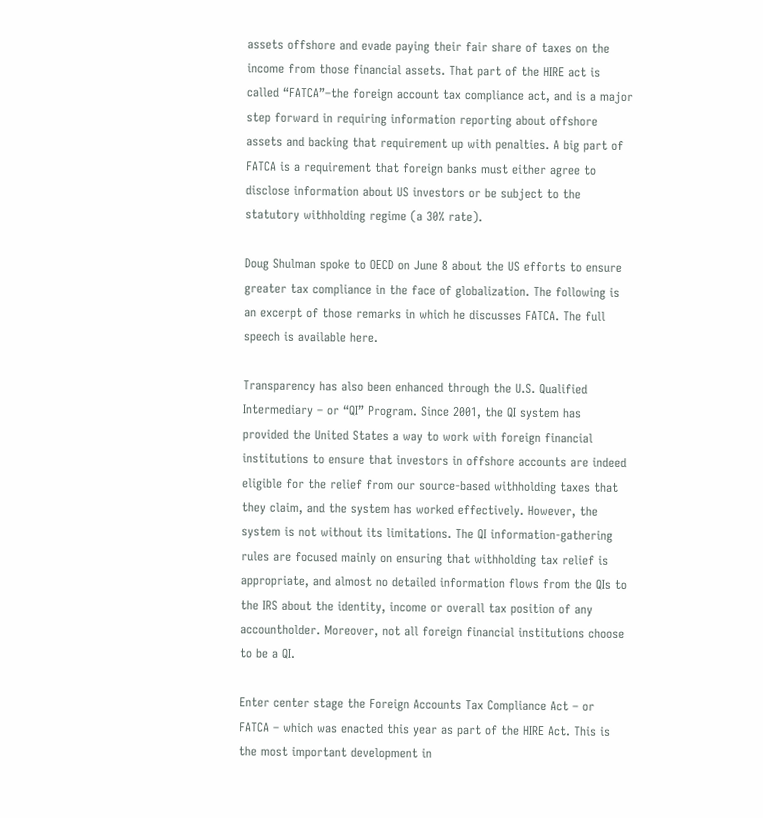assets offshore and evade paying their fair share of taxes on the income from those financial assets. That part of the HIRE act is called “FATCA”–the foreign account tax compliance act, and is a major step forward in requiring information reporting about offshore assets and backing that requirement up with penalties. A big part of FATCA is a requirement that foreign banks must either agree to disclose information about US investors or be subject to the statutory withholding regime (a 30% rate).

Doug Shulman spoke to OECD on June 8 about the US efforts to ensure greater tax compliance in the face of globalization. The following is an excerpt of those remarks in which he discusses FATCA. The full speech is available here.

Transparency has also been enhanced through the U.S. Qualified Intermediary – or “QI” Program. Since 2001, the QI system has provided the United States a way to work with foreign financial institutions to ensure that investors in offshore accounts are indeed eligible for the relief from our source-based withholding taxes that they claim, and the system has worked effectively. However, the system is not without its limitations. The QI information-gathering rules are focused mainly on ensuring that withholding tax relief is appropriate, and almost no detailed information flows from the QIs to the IRS about the identity, income or overall tax position of any accountholder. Moreover, not all foreign financial institutions choose to be a QI.

Enter center stage the Foreign Accounts Tax Compliance Act – or FATCA – which was enacted this year as part of the HIRE Act. This is the most important development in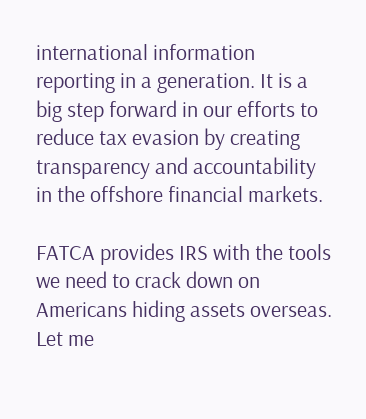international information reporting in a generation. It is a big step forward in our efforts to reduce tax evasion by creating transparency and accountability in the offshore financial markets.

FATCA provides IRS with the tools we need to crack down on Americans hiding assets overseas. Let me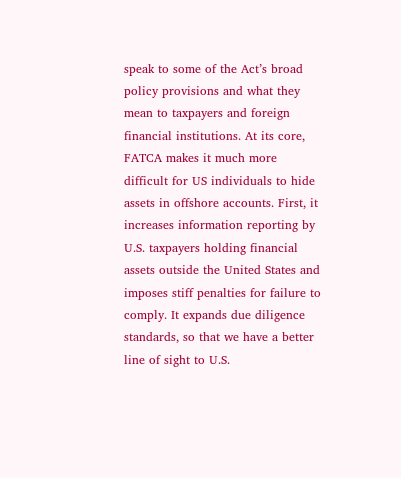speak to some of the Act’s broad policy provisions and what they mean to taxpayers and foreign financial institutions. At its core, FATCA makes it much more difficult for US individuals to hide assets in offshore accounts. First, it increases information reporting by U.S. taxpayers holding financial assets outside the United States and imposes stiff penalties for failure to comply. It expands due diligence standards, so that we have a better line of sight to U.S.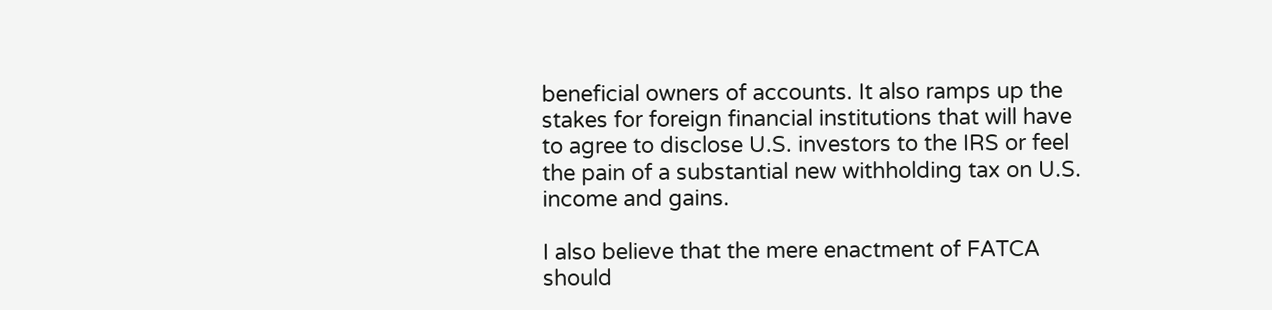beneficial owners of accounts. It also ramps up the stakes for foreign financial institutions that will have to agree to disclose U.S. investors to the IRS or feel the pain of a substantial new withholding tax on U.S. income and gains.

I also believe that the mere enactment of FATCA should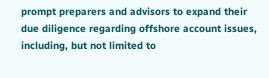prompt preparers and advisors to expand their due diligence regarding offshore account issues, including, but not limited to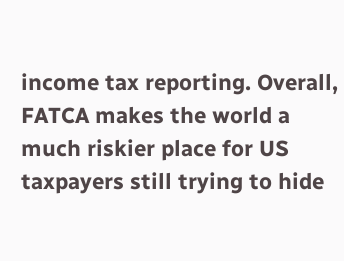income tax reporting. Overall, FATCA makes the world a much riskier place for US taxpayers still trying to hide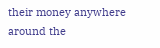their money anywhere around the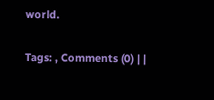world.

Tags: , Comments (0) | |